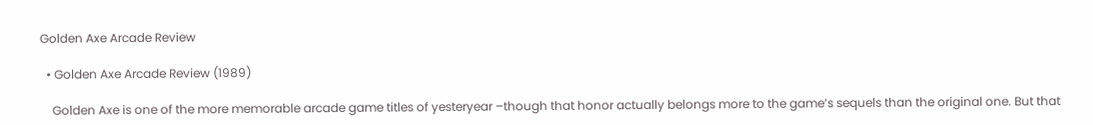Golden Axe Arcade Review

  • Golden Axe Arcade Review (1989)

    Golden Axe is one of the more memorable arcade game titles of yesteryear –though that honor actually belongs more to the game’s sequels than the original one. But that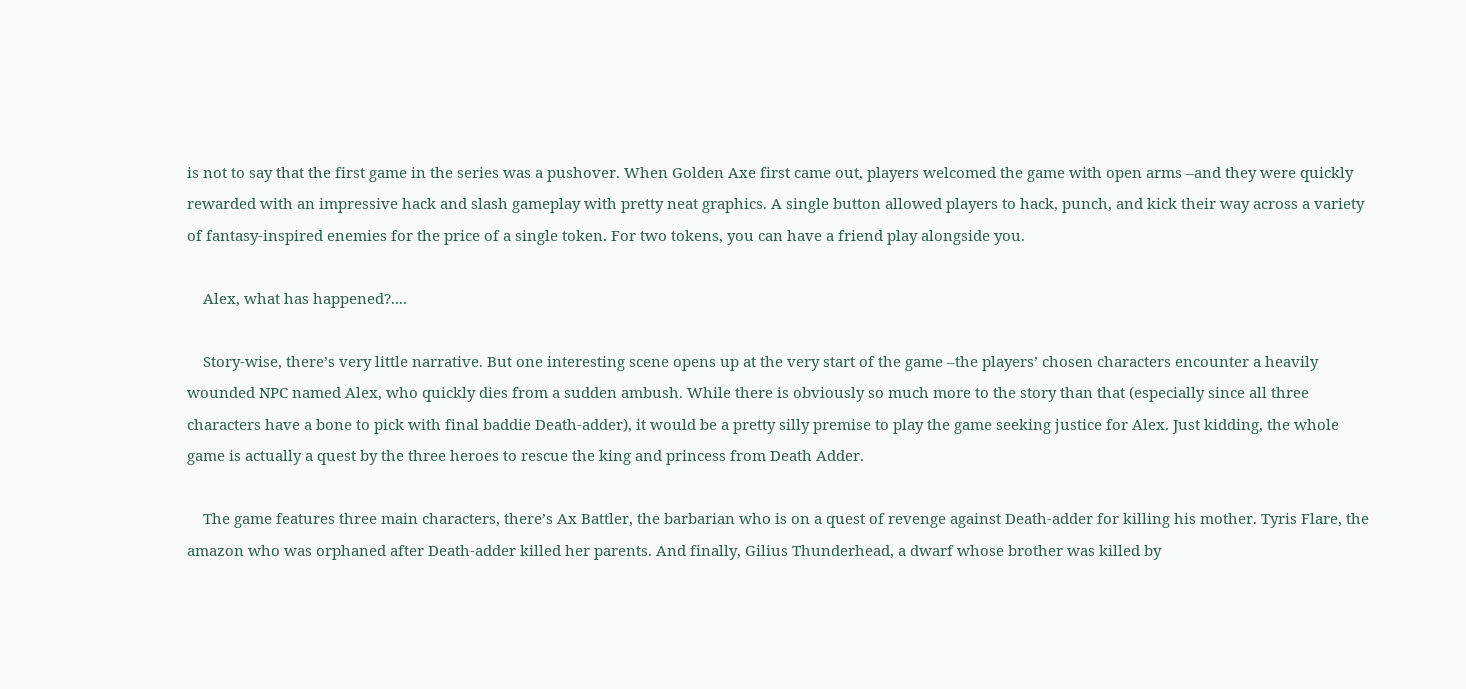is not to say that the first game in the series was a pushover. When Golden Axe first came out, players welcomed the game with open arms –and they were quickly rewarded with an impressive hack and slash gameplay with pretty neat graphics. A single button allowed players to hack, punch, and kick their way across a variety of fantasy-inspired enemies for the price of a single token. For two tokens, you can have a friend play alongside you.

    Alex, what has happened?....

    Story-wise, there’s very little narrative. But one interesting scene opens up at the very start of the game –the players’ chosen characters encounter a heavily wounded NPC named Alex, who quickly dies from a sudden ambush. While there is obviously so much more to the story than that (especially since all three characters have a bone to pick with final baddie Death-adder), it would be a pretty silly premise to play the game seeking justice for Alex. Just kidding, the whole game is actually a quest by the three heroes to rescue the king and princess from Death Adder.

    The game features three main characters, there’s Ax Battler, the barbarian who is on a quest of revenge against Death-adder for killing his mother. Tyris Flare, the amazon who was orphaned after Death-adder killed her parents. And finally, Gilius Thunderhead, a dwarf whose brother was killed by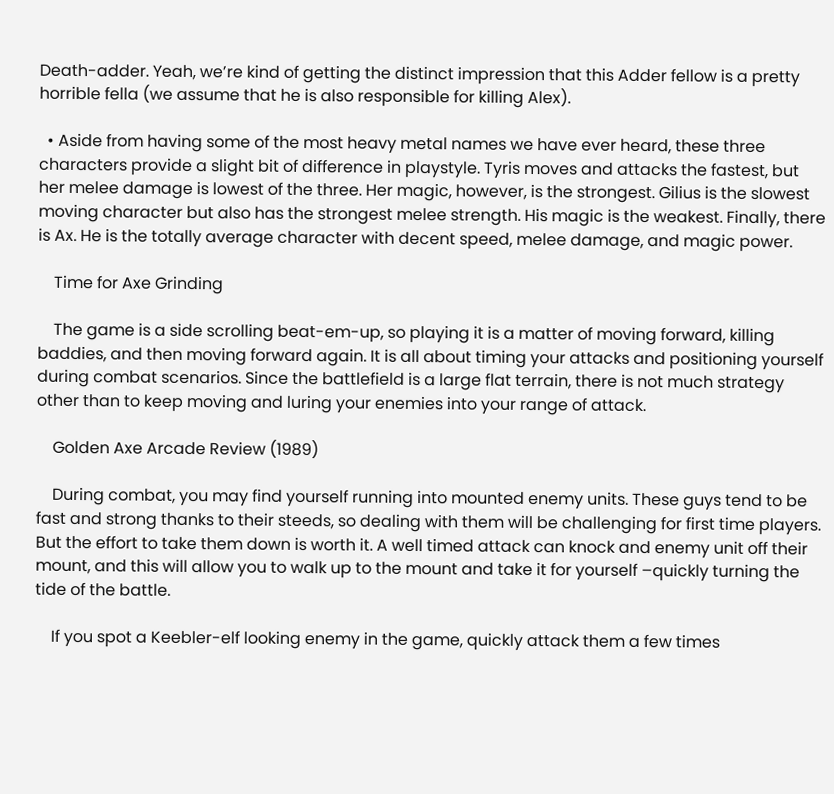Death-adder. Yeah, we’re kind of getting the distinct impression that this Adder fellow is a pretty horrible fella (we assume that he is also responsible for killing Alex).

  • Aside from having some of the most heavy metal names we have ever heard, these three characters provide a slight bit of difference in playstyle. Tyris moves and attacks the fastest, but her melee damage is lowest of the three. Her magic, however, is the strongest. Gilius is the slowest moving character but also has the strongest melee strength. His magic is the weakest. Finally, there is Ax. He is the totally average character with decent speed, melee damage, and magic power.

    Time for Axe Grinding

    The game is a side scrolling beat-em-up, so playing it is a matter of moving forward, killing baddies, and then moving forward again. It is all about timing your attacks and positioning yourself during combat scenarios. Since the battlefield is a large flat terrain, there is not much strategy other than to keep moving and luring your enemies into your range of attack.

    Golden Axe Arcade Review (1989)

    During combat, you may find yourself running into mounted enemy units. These guys tend to be fast and strong thanks to their steeds, so dealing with them will be challenging for first time players. But the effort to take them down is worth it. A well timed attack can knock and enemy unit off their mount, and this will allow you to walk up to the mount and take it for yourself –quickly turning the tide of the battle.

    If you spot a Keebler-elf looking enemy in the game, quickly attack them a few times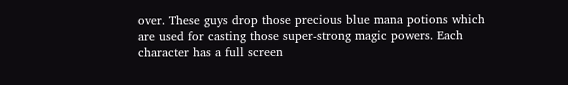over. These guys drop those precious blue mana potions which are used for casting those super-strong magic powers. Each character has a full screen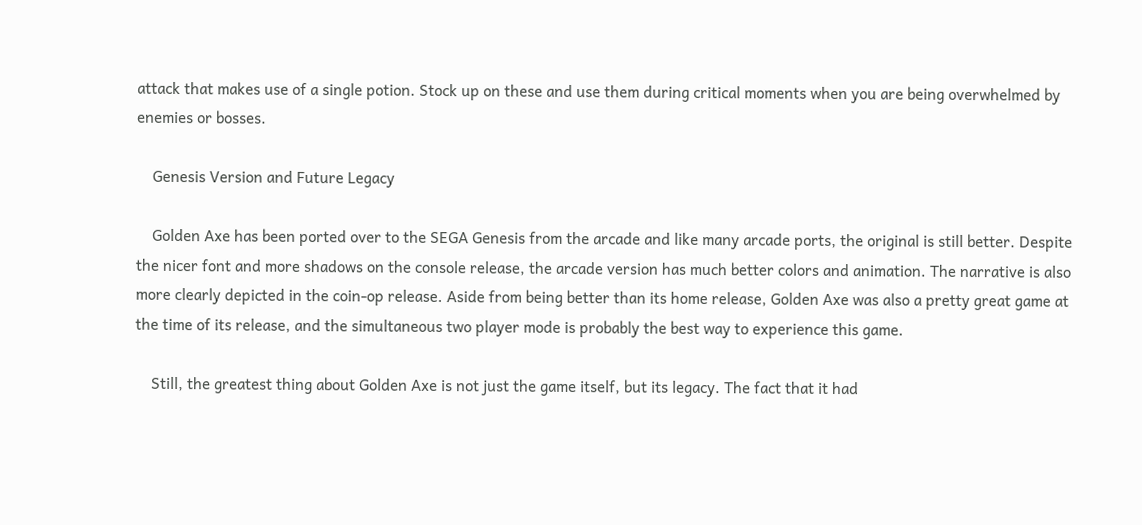attack that makes use of a single potion. Stock up on these and use them during critical moments when you are being overwhelmed by enemies or bosses.

    Genesis Version and Future Legacy

    Golden Axe has been ported over to the SEGA Genesis from the arcade and like many arcade ports, the original is still better. Despite the nicer font and more shadows on the console release, the arcade version has much better colors and animation. The narrative is also more clearly depicted in the coin-op release. Aside from being better than its home release, Golden Axe was also a pretty great game at the time of its release, and the simultaneous two player mode is probably the best way to experience this game.

    Still, the greatest thing about Golden Axe is not just the game itself, but its legacy. The fact that it had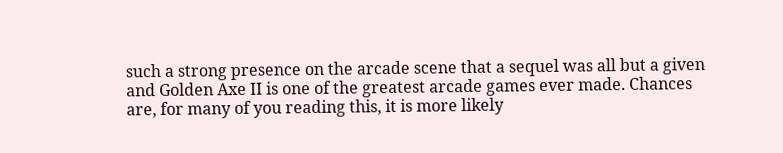such a strong presence on the arcade scene that a sequel was all but a given and Golden Axe II is one of the greatest arcade games ever made. Chances are, for many of you reading this, it is more likely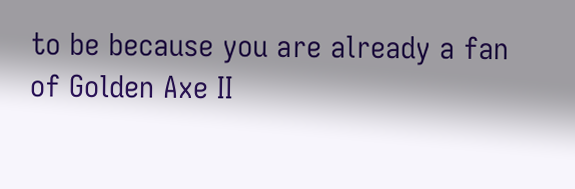to be because you are already a fan of Golden Axe II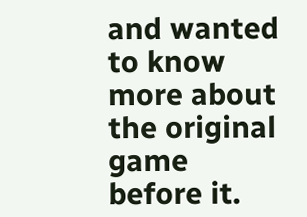and wanted to know more about the original game before it.